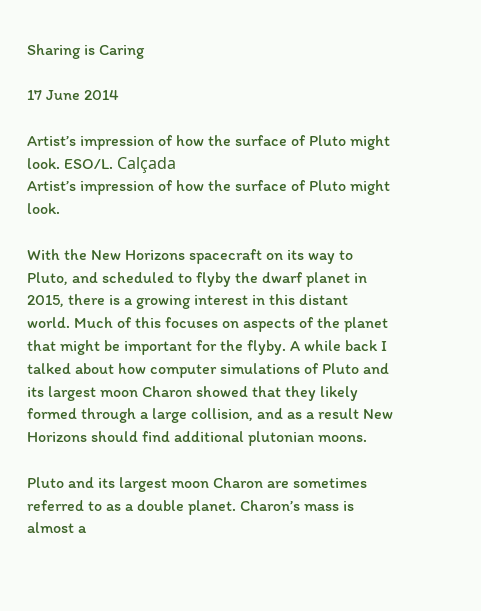Sharing is Caring

17 June 2014

Artist’s impression of how the surface of Pluto might look. ESO/L. Calçada
Artist’s impression of how the surface of Pluto might look.

With the New Horizons spacecraft on its way to Pluto, and scheduled to flyby the dwarf planet in 2015, there is a growing interest in this distant world. Much of this focuses on aspects of the planet that might be important for the flyby. A while back I talked about how computer simulations of Pluto and its largest moon Charon showed that they likely formed through a large collision, and as a result New Horizons should find additional plutonian moons.

Pluto and its largest moon Charon are sometimes referred to as a double planet. Charon’s mass is almost a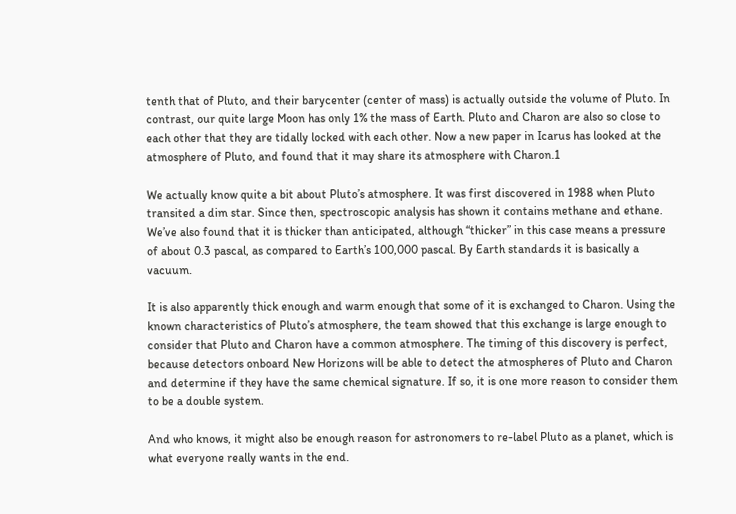tenth that of Pluto, and their barycenter (center of mass) is actually outside the volume of Pluto. In contrast, our quite large Moon has only 1% the mass of Earth. Pluto and Charon are also so close to each other that they are tidally locked with each other. Now a new paper in Icarus has looked at the atmosphere of Pluto, and found that it may share its atmosphere with Charon.1

We actually know quite a bit about Pluto’s atmosphere. It was first discovered in 1988 when Pluto transited a dim star. Since then, spectroscopic analysis has shown it contains methane and ethane. We’ve also found that it is thicker than anticipated, although “thicker” in this case means a pressure of about 0.3 pascal, as compared to Earth’s 100,000 pascal. By Earth standards it is basically a vacuum.

It is also apparently thick enough and warm enough that some of it is exchanged to Charon. Using the known characteristics of Pluto’s atmosphere, the team showed that this exchange is large enough to consider that Pluto and Charon have a common atmosphere. The timing of this discovery is perfect, because detectors onboard New Horizons will be able to detect the atmospheres of Pluto and Charon and determine if they have the same chemical signature. If so, it is one more reason to consider them to be a double system.

And who knows, it might also be enough reason for astronomers to re-label Pluto as a planet, which is what everyone really wants in the end.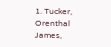1. Tucker, Orenthal James,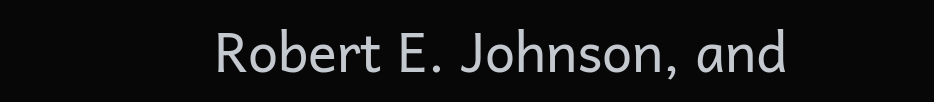Robert E. Johnson, and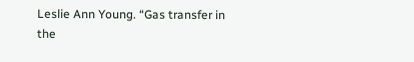Leslie Ann Young. “Gas transfer in the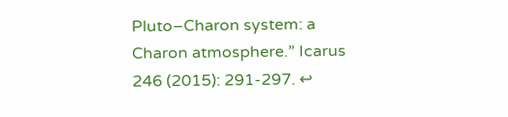Pluto–Charon system: a Charon atmosphere.” Icarus 246 (2015): 291-297. ↩